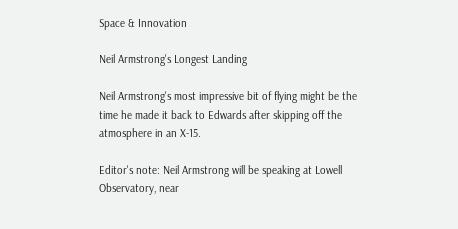Space & Innovation

Neil Armstrong's Longest Landing

Neil Armstrong's most impressive bit of flying might be the time he made it back to Edwards after skipping off the atmosphere in an X-15.

Editor's note: Neil Armstrong will be speaking at Lowell Observatory, near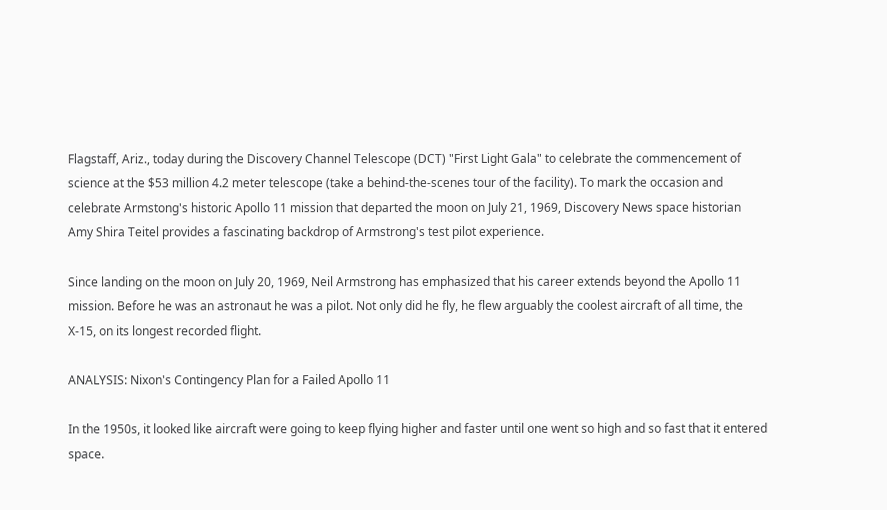Flagstaff, Ariz., today during the Discovery Channel Telescope (DCT) "First Light Gala" to celebrate the commencement of science at the $53 million 4.2 meter telescope (take a behind-the-scenes tour of the facility). To mark the occasion and celebrate Armstong's historic Apollo 11 mission that departed the moon on July 21, 1969, Discovery News space historian Amy Shira Teitel provides a fascinating backdrop of Armstrong's test pilot experience.

Since landing on the moon on July 20, 1969, Neil Armstrong has emphasized that his career extends beyond the Apollo 11 mission. Before he was an astronaut he was a pilot. Not only did he fly, he flew arguably the coolest aircraft of all time, the X-15, on its longest recorded flight.

ANALYSIS: Nixon's Contingency Plan for a Failed Apollo 11

In the 1950s, it looked like aircraft were going to keep flying higher and faster until one went so high and so fast that it entered space.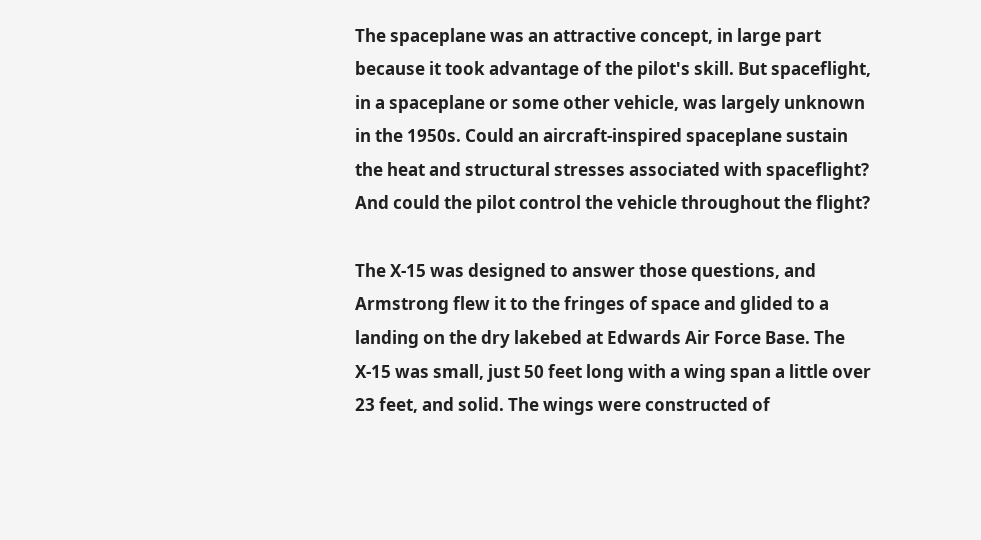The spaceplane was an attractive concept, in large part because it took advantage of the pilot's skill. But spaceflight, in a spaceplane or some other vehicle, was largely unknown in the 1950s. Could an aircraft-inspired spaceplane sustain the heat and structural stresses associated with spaceflight? And could the pilot control the vehicle throughout the flight?

The X-15 was designed to answer those questions, and Armstrong flew it to the fringes of space and glided to a landing on the dry lakebed at Edwards Air Force Base. The X-15 was small, just 50 feet long with a wing span a little over 23 feet, and solid. The wings were constructed of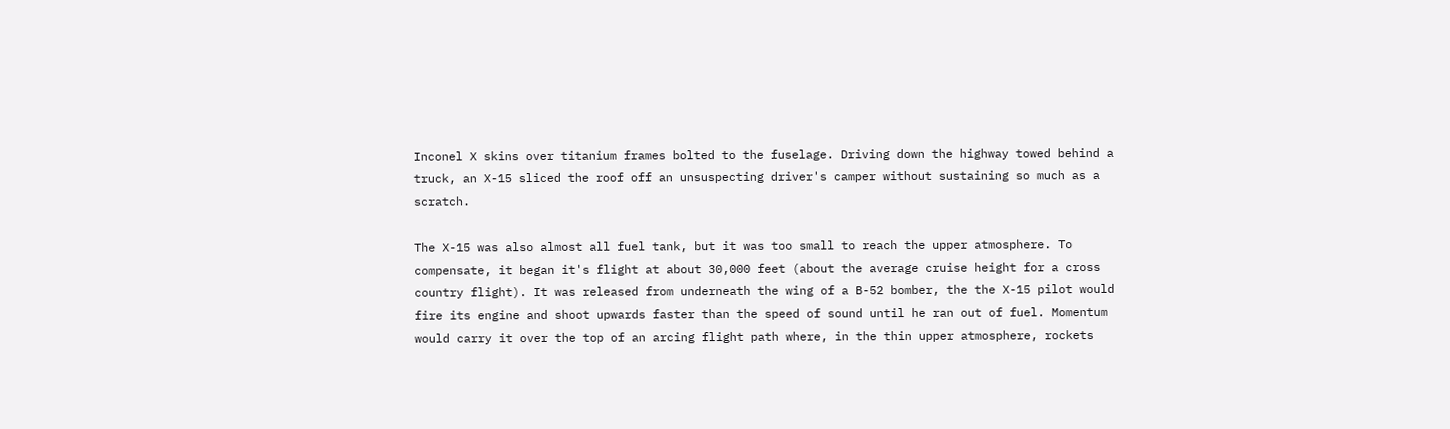Inconel X skins over titanium frames bolted to the fuselage. Driving down the highway towed behind a truck, an X-15 sliced the roof off an unsuspecting driver's camper without sustaining so much as a scratch.

The X-15 was also almost all fuel tank, but it was too small to reach the upper atmosphere. To compensate, it began it's flight at about 30,000 feet (about the average cruise height for a cross country flight). It was released from underneath the wing of a B-52 bomber, the the X-15 pilot would fire its engine and shoot upwards faster than the speed of sound until he ran out of fuel. Momentum would carry it over the top of an arcing flight path where, in the thin upper atmosphere, rockets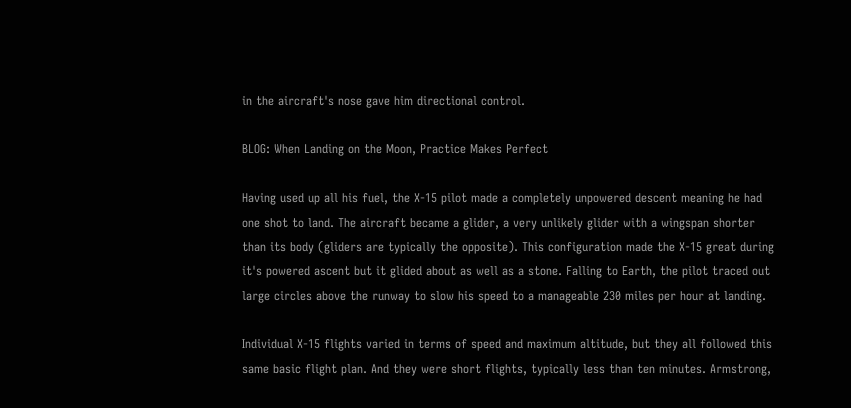in the aircraft's nose gave him directional control.

BLOG: When Landing on the Moon, Practice Makes Perfect

Having used up all his fuel, the X-15 pilot made a completely unpowered descent meaning he had one shot to land. The aircraft became a glider, a very unlikely glider with a wingspan shorter than its body (gliders are typically the opposite). This configuration made the X-15 great during it's powered ascent but it glided about as well as a stone. Falling to Earth, the pilot traced out large circles above the runway to slow his speed to a manageable 230 miles per hour at landing.

Individual X-15 flights varied in terms of speed and maximum altitude, but they all followed this same basic flight plan. And they were short flights, typically less than ten minutes. Armstrong,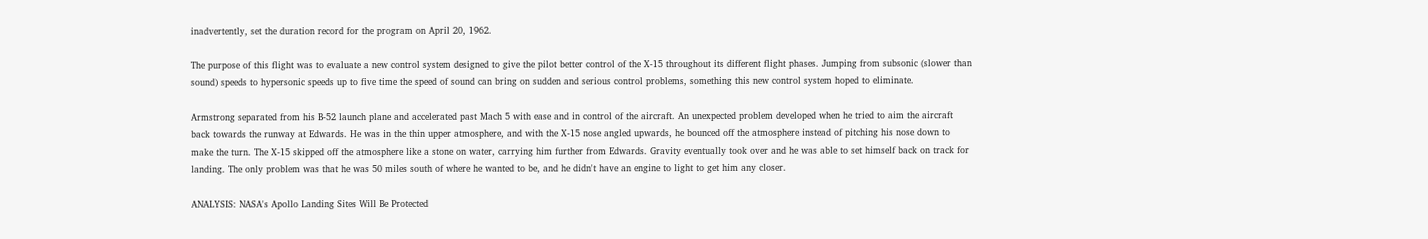inadvertently, set the duration record for the program on April 20, 1962.

The purpose of this flight was to evaluate a new control system designed to give the pilot better control of the X-15 throughout its different flight phases. Jumping from subsonic (slower than sound) speeds to hypersonic speeds up to five time the speed of sound can bring on sudden and serious control problems, something this new control system hoped to eliminate.

Armstrong separated from his B-52 launch plane and accelerated past Mach 5 with ease and in control of the aircraft. An unexpected problem developed when he tried to aim the aircraft back towards the runway at Edwards. He was in the thin upper atmosphere, and with the X-15 nose angled upwards, he bounced off the atmosphere instead of pitching his nose down to make the turn. The X-15 skipped off the atmosphere like a stone on water, carrying him further from Edwards. Gravity eventually took over and he was able to set himself back on track for landing. The only problem was that he was 50 miles south of where he wanted to be, and he didn't have an engine to light to get him any closer.

ANALYSIS: NASA's Apollo Landing Sites Will Be Protected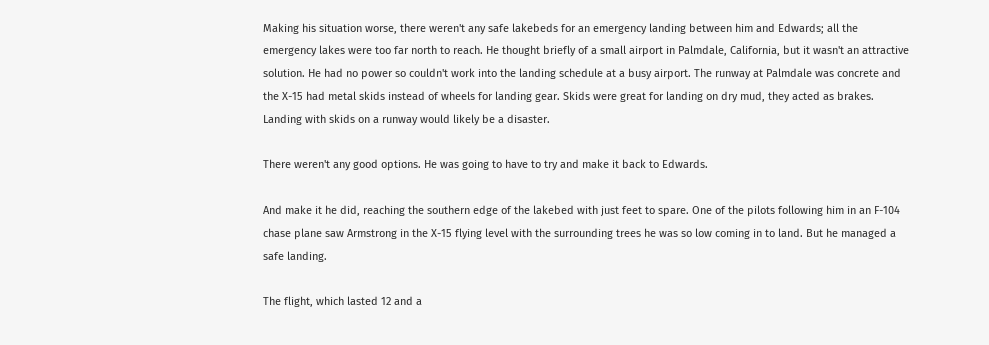Making his situation worse, there weren't any safe lakebeds for an emergency landing between him and Edwards; all the emergency lakes were too far north to reach. He thought briefly of a small airport in Palmdale, California, but it wasn't an attractive solution. He had no power so couldn't work into the landing schedule at a busy airport. The runway at Palmdale was concrete and the X-15 had metal skids instead of wheels for landing gear. Skids were great for landing on dry mud, they acted as brakes. Landing with skids on a runway would likely be a disaster.

There weren't any good options. He was going to have to try and make it back to Edwards.

And make it he did, reaching the southern edge of the lakebed with just feet to spare. One of the pilots following him in an F-104 chase plane saw Armstrong in the X-15 flying level with the surrounding trees he was so low coming in to land. But he managed a safe landing.

The flight, which lasted 12 and a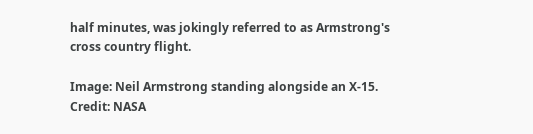half minutes, was jokingly referred to as Armstrong's cross country flight.

Image: Neil Armstrong standing alongside an X-15. Credit: NASA